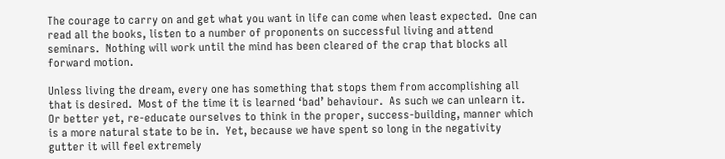The courage to carry on and get what you want in life can come when least expected.  One can read all the books, listen to a number of proponents on successful living and attend seminars.  Nothing will work until the mind has been cleared of the crap that blocks all forward motion.

Unless living the dream, every one has something that stops them from accomplishing all that is desired.  Most of the time it is learned ‘bad’ behaviour.  As such we can unlearn it.  Or better yet, re-educate ourselves to think in the proper, success-building, manner which is a more natural state to be in.  Yet, because we have spent so long in the negativity gutter it will feel extremely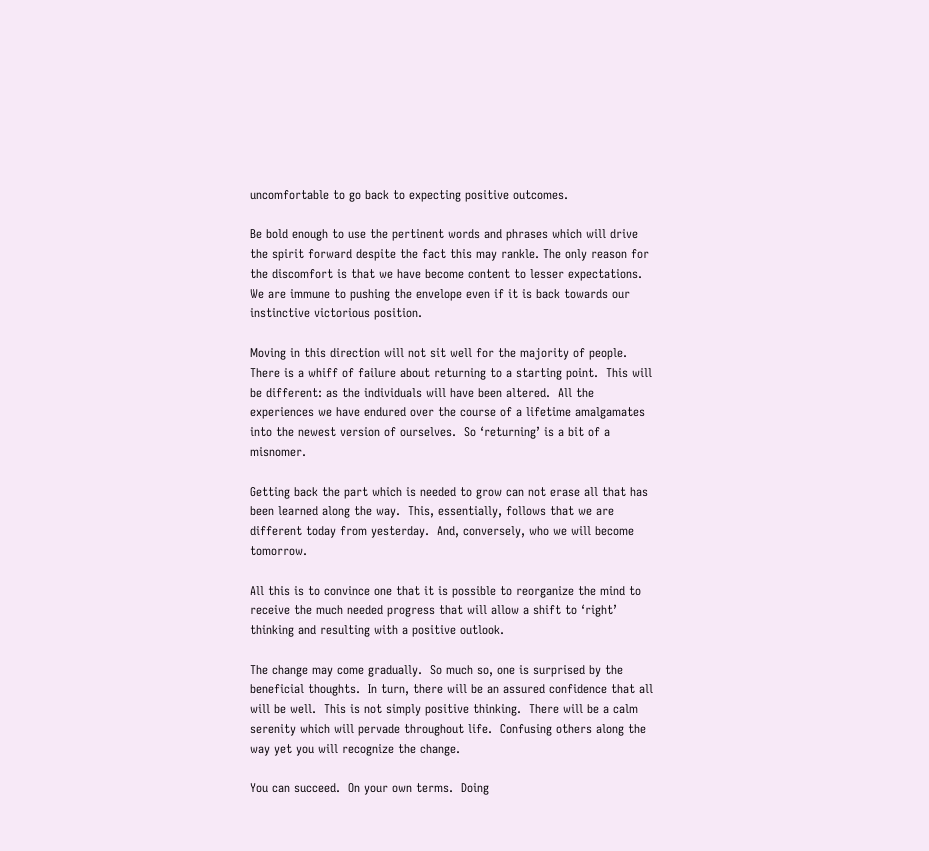uncomfortable to go back to expecting positive outcomes.

Be bold enough to use the pertinent words and phrases which will drive the spirit forward despite the fact this may rankle. The only reason for the discomfort is that we have become content to lesser expectations.  We are immune to pushing the envelope even if it is back towards our instinctive victorious position.

Moving in this direction will not sit well for the majority of people.  There is a whiff of failure about returning to a starting point.  This will be different: as the individuals will have been altered.  All the experiences we have endured over the course of a lifetime amalgamates into the newest version of ourselves.  So ‘returning’ is a bit of a misnomer.

Getting back the part which is needed to grow can not erase all that has been learned along the way.  This, essentially, follows that we are different today from yesterday.  And, conversely, who we will become tomorrow.

All this is to convince one that it is possible to reorganize the mind to receive the much needed progress that will allow a shift to ‘right’ thinking and resulting with a positive outlook.

The change may come gradually.  So much so, one is surprised by the beneficial thoughts.  In turn, there will be an assured confidence that all will be well.  This is not simply positive thinking.  There will be a calm serenity which will pervade throughout life.  Confusing others along the way yet you will recognize the change.

You can succeed.  On your own terms.  Doing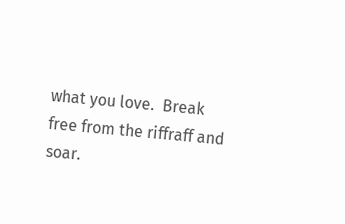what you love.  Break free from the riffraff and soar.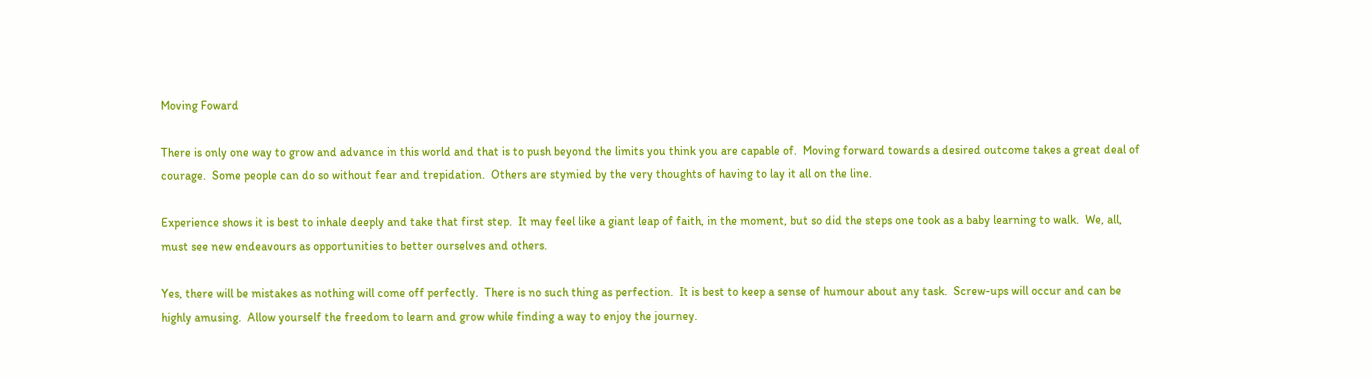Moving Foward

There is only one way to grow and advance in this world and that is to push beyond the limits you think you are capable of.  Moving forward towards a desired outcome takes a great deal of courage.  Some people can do so without fear and trepidation.  Others are stymied by the very thoughts of having to lay it all on the line.

Experience shows it is best to inhale deeply and take that first step.  It may feel like a giant leap of faith, in the moment, but so did the steps one took as a baby learning to walk.  We, all, must see new endeavours as opportunities to better ourselves and others.

Yes, there will be mistakes as nothing will come off perfectly.  There is no such thing as perfection.  It is best to keep a sense of humour about any task.  Screw-ups will occur and can be highly amusing.  Allow yourself the freedom to learn and grow while finding a way to enjoy the journey.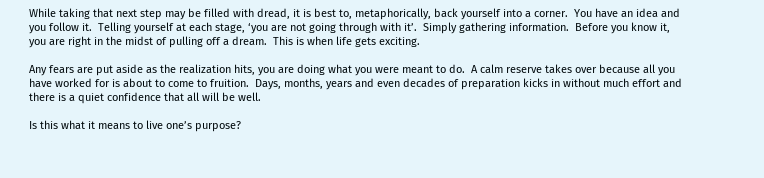While taking that next step may be filled with dread, it is best to, metaphorically, back yourself into a corner.  You have an idea and you follow it.  Telling yourself at each stage, ‘you are not going through with it’.  Simply gathering information.  Before you know it, you are right in the midst of pulling off a dream.  This is when life gets exciting.

Any fears are put aside as the realization hits, you are doing what you were meant to do.  A calm reserve takes over because all you have worked for is about to come to fruition.  Days, months, years and even decades of preparation kicks in without much effort and there is a quiet confidence that all will be well.

Is this what it means to live one’s purpose?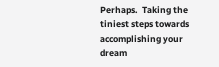Perhaps.  Taking the tiniest steps towards accomplishing your dream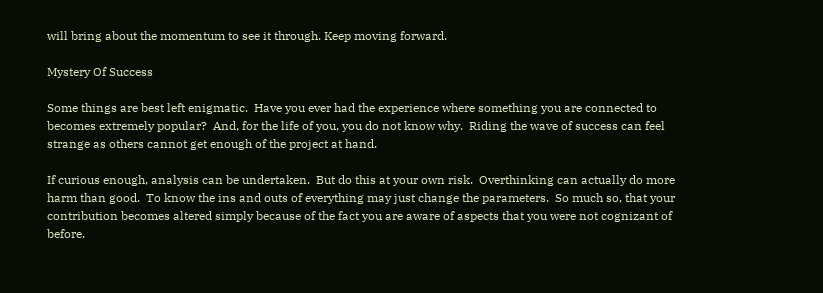will bring about the momentum to see it through. Keep moving forward.

Mystery Of Success

Some things are best left enigmatic.  Have you ever had the experience where something you are connected to becomes extremely popular?  And, for the life of you, you do not know why.  Riding the wave of success can feel strange as others cannot get enough of the project at hand.

If curious enough, analysis can be undertaken.  But do this at your own risk.  Overthinking can actually do more harm than good.  To know the ins and outs of everything may just change the parameters.  So much so, that your contribution becomes altered simply because of the fact you are aware of aspects that you were not cognizant of before.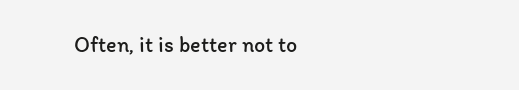Often, it is better not to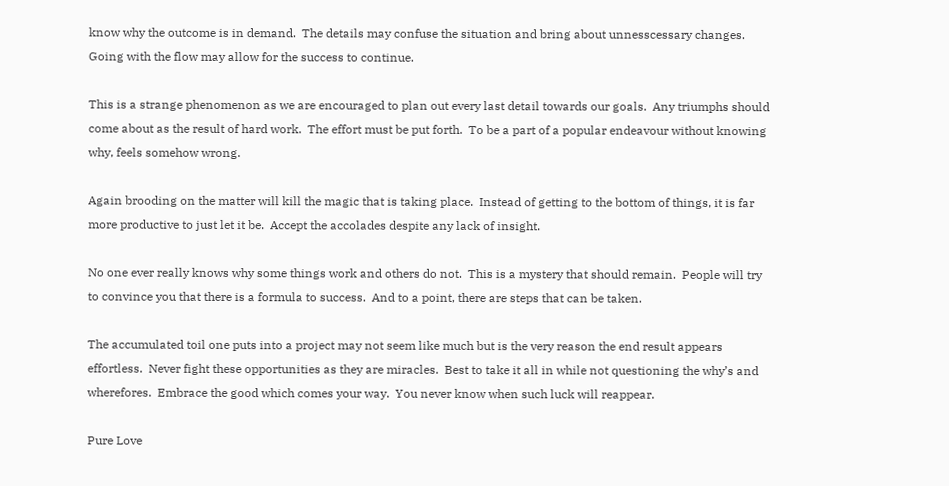know why the outcome is in demand.  The details may confuse the situation and bring about unnesscessary changes.  Going with the flow may allow for the success to continue.

This is a strange phenomenon as we are encouraged to plan out every last detail towards our goals.  Any triumphs should come about as the result of hard work.  The effort must be put forth.  To be a part of a popular endeavour without knowing why, feels somehow wrong.

Again brooding on the matter will kill the magic that is taking place.  Instead of getting to the bottom of things, it is far more productive to just let it be.  Accept the accolades despite any lack of insight.

No one ever really knows why some things work and others do not.  This is a mystery that should remain.  People will try to convince you that there is a formula to success.  And to a point, there are steps that can be taken.

The accumulated toil one puts into a project may not seem like much but is the very reason the end result appears effortless.  Never fight these opportunities as they are miracles.  Best to take it all in while not questioning the why’s and wherefores.  Embrace the good which comes your way.  You never know when such luck will reappear.

Pure Love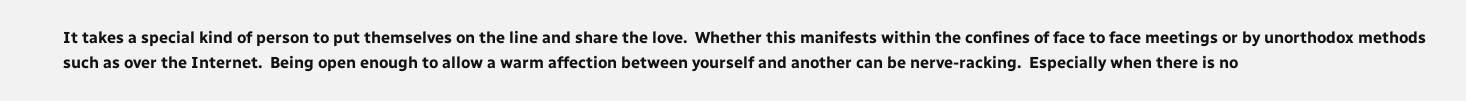It takes a special kind of person to put themselves on the line and share the love.  Whether this manifests within the confines of face to face meetings or by unorthodox methods such as over the Internet.  Being open enough to allow a warm affection between yourself and another can be nerve-racking.  Especially when there is no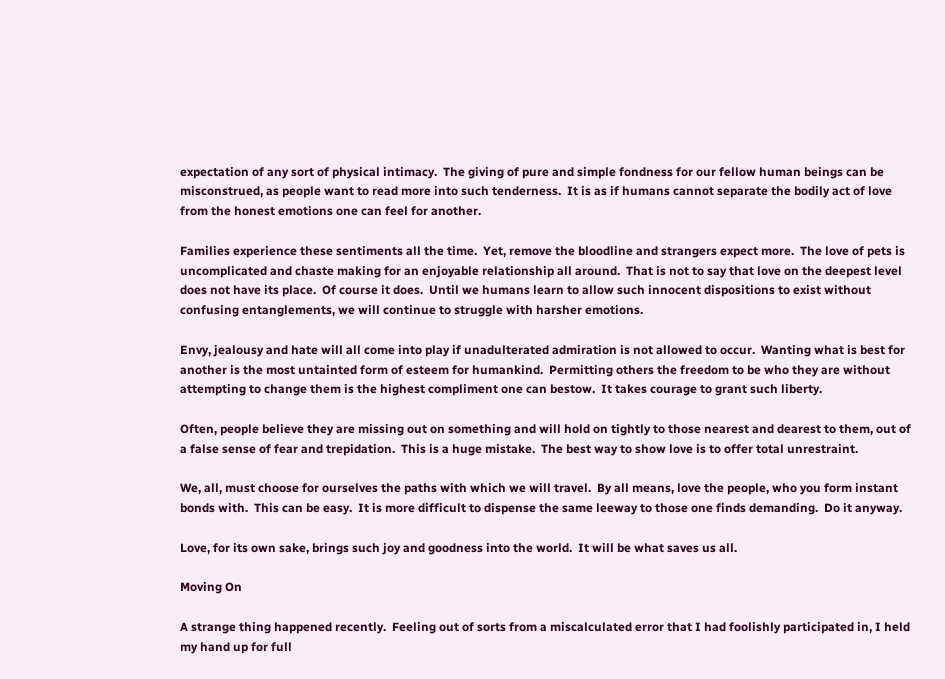expectation of any sort of physical intimacy.  The giving of pure and simple fondness for our fellow human beings can be misconstrued, as people want to read more into such tenderness.  It is as if humans cannot separate the bodily act of love from the honest emotions one can feel for another.

Families experience these sentiments all the time.  Yet, remove the bloodline and strangers expect more.  The love of pets is uncomplicated and chaste making for an enjoyable relationship all around.  That is not to say that love on the deepest level does not have its place.  Of course it does.  Until we humans learn to allow such innocent dispositions to exist without confusing entanglements, we will continue to struggle with harsher emotions.

Envy, jealousy and hate will all come into play if unadulterated admiration is not allowed to occur.  Wanting what is best for another is the most untainted form of esteem for humankind.  Permitting others the freedom to be who they are without attempting to change them is the highest compliment one can bestow.  It takes courage to grant such liberty.

Often, people believe they are missing out on something and will hold on tightly to those nearest and dearest to them, out of a false sense of fear and trepidation.  This is a huge mistake.  The best way to show love is to offer total unrestraint.

We, all, must choose for ourselves the paths with which we will travel.  By all means, love the people, who you form instant bonds with.  This can be easy.  It is more difficult to dispense the same leeway to those one finds demanding.  Do it anyway.

Love, for its own sake, brings such joy and goodness into the world.  It will be what saves us all.

Moving On

A strange thing happened recently.  Feeling out of sorts from a miscalculated error that I had foolishly participated in, I held my hand up for full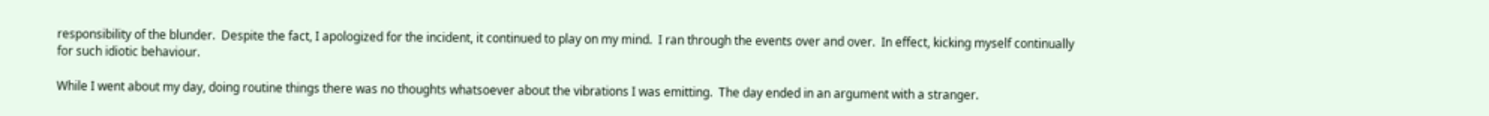responsibility of the blunder.  Despite the fact, I apologized for the incident, it continued to play on my mind.  I ran through the events over and over.  In effect, kicking myself continually for such idiotic behaviour.

While I went about my day, doing routine things there was no thoughts whatsoever about the vibrations I was emitting.  The day ended in an argument with a stranger.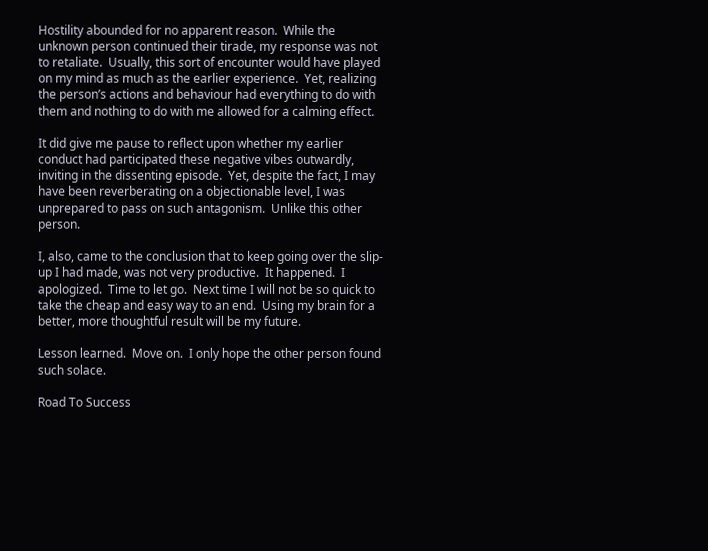Hostility abounded for no apparent reason.  While the unknown person continued their tirade, my response was not to retaliate.  Usually, this sort of encounter would have played on my mind as much as the earlier experience.  Yet, realizing the person’s actions and behaviour had everything to do with them and nothing to do with me allowed for a calming effect.

It did give me pause to reflect upon whether my earlier conduct had participated these negative vibes outwardly, inviting in the dissenting episode.  Yet, despite the fact, I may have been reverberating on a objectionable level, I was unprepared to pass on such antagonism.  Unlike this other person.

I, also, came to the conclusion that to keep going over the slip-up I had made, was not very productive.  It happened.  I apologized.  Time to let go.  Next time I will not be so quick to take the cheap and easy way to an end.  Using my brain for a better, more thoughtful result will be my future.

Lesson learned.  Move on.  I only hope the other person found such solace.

Road To Success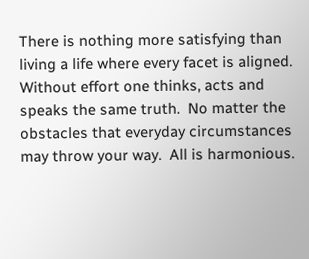There is nothing more satisfying than living a life where every facet is aligned.  Without effort one thinks, acts and speaks the same truth.  No matter the obstacles that everyday circumstances may throw your way.  All is harmonious.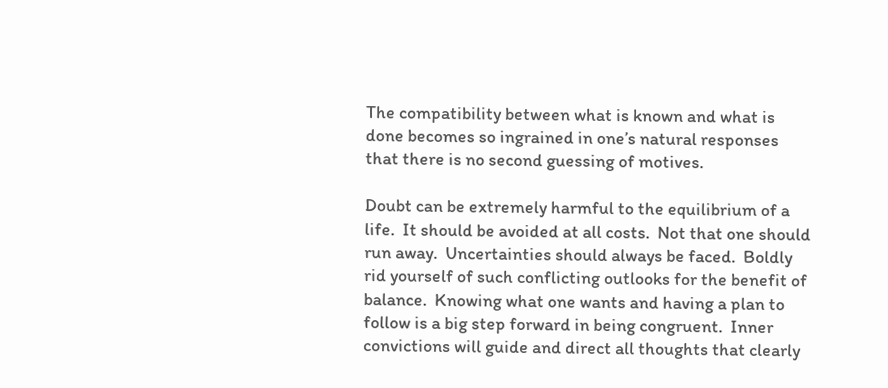The compatibility between what is known and what is done becomes so ingrained in one’s natural responses that there is no second guessing of motives.

Doubt can be extremely harmful to the equilibrium of a life.  It should be avoided at all costs.  Not that one should run away.  Uncertainties should always be faced.  Boldly rid yourself of such conflicting outlooks for the benefit of balance.  Knowing what one wants and having a plan to follow is a big step forward in being congruent.  Inner convictions will guide and direct all thoughts that clearly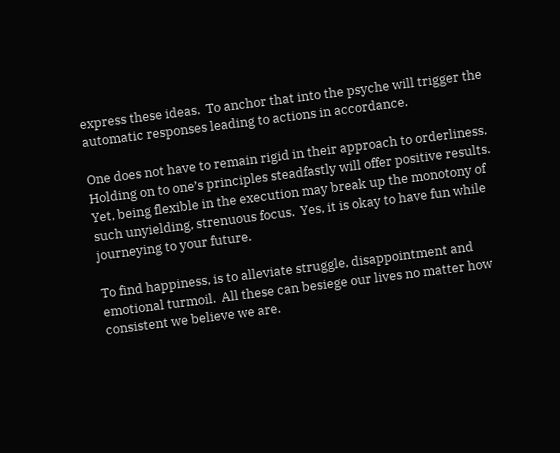express these ideas.  To anchor that into the psyche will trigger the automatic responses leading to actions in accordance.

One does not have to remain rigid in their approach to orderliness.  Holding on to one’s principles steadfastly will offer positive results.  Yet, being flexible in the execution may break up the monotony of such unyielding, strenuous focus.  Yes, it is okay to have fun while journeying to your future.

To find happiness, is to alleviate struggle, disappointment and emotional turmoil.  All these can besiege our lives no matter how consistent we believe we are.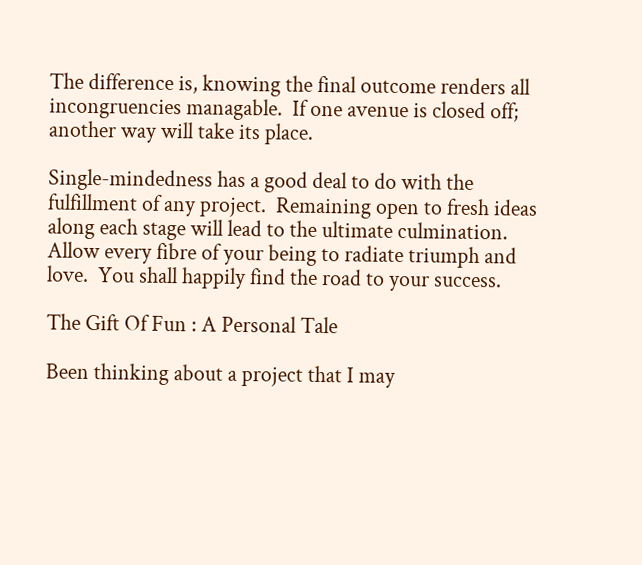The difference is, knowing the final outcome renders all incongruencies managable.  If one avenue is closed off; another way will take its place.

Single-mindedness has a good deal to do with the fulfillment of any project.  Remaining open to fresh ideas along each stage will lead to the ultimate culmination.  Allow every fibre of your being to radiate triumph and love.  You shall happily find the road to your success.

The Gift Of Fun : A Personal Tale

Been thinking about a project that I may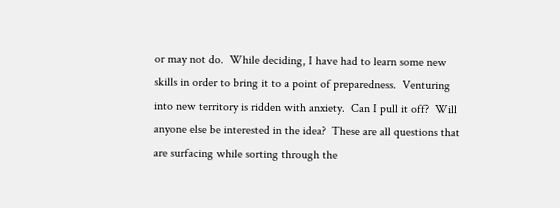or may not do.  While deciding, I have had to learn some new skills in order to bring it to a point of preparedness.  Venturing into new territory is ridden with anxiety.  Can I pull it off?  Will anyone else be interested in the idea?  These are all questions that are surfacing while sorting through the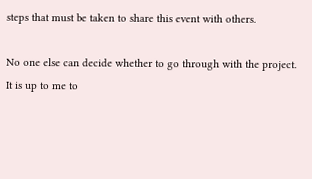steps that must be taken to share this event with others.

No one else can decide whether to go through with the project.  It is up to me to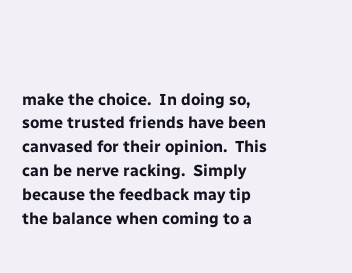make the choice.  In doing so, some trusted friends have been canvased for their opinion.  This can be nerve racking.  Simply because the feedback may tip the balance when coming to a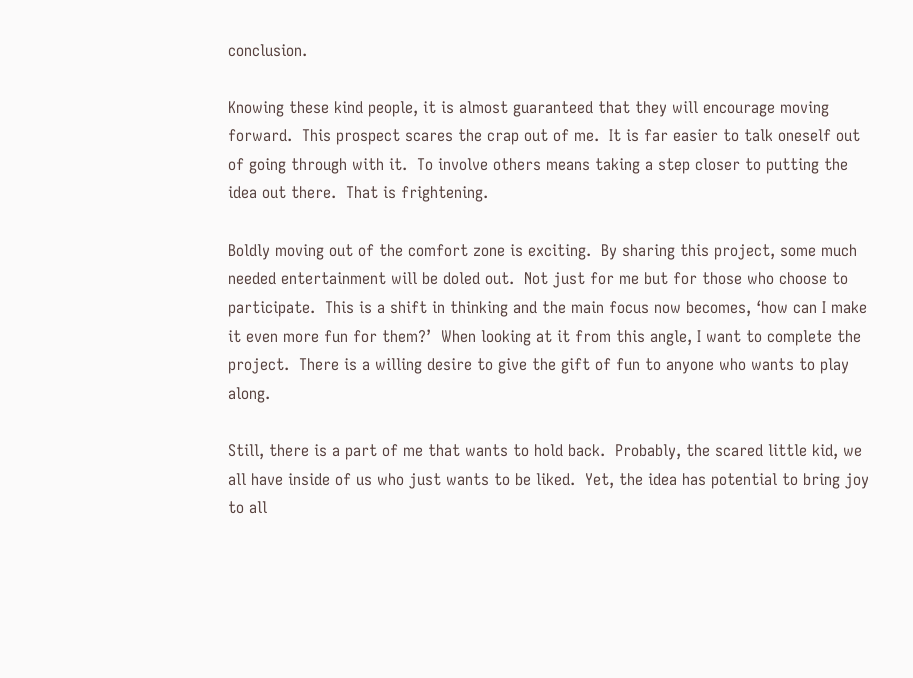conclusion.

Knowing these kind people, it is almost guaranteed that they will encourage moving forward.  This prospect scares the crap out of me.  It is far easier to talk oneself out of going through with it.  To involve others means taking a step closer to putting the idea out there.  That is frightening.

Boldly moving out of the comfort zone is exciting.  By sharing this project, some much needed entertainment will be doled out.  Not just for me but for those who choose to participate.  This is a shift in thinking and the main focus now becomes, ‘how can I make it even more fun for them?’  When looking at it from this angle, I want to complete the project.  There is a willing desire to give the gift of fun to anyone who wants to play along.

Still, there is a part of me that wants to hold back.  Probably, the scared little kid, we all have inside of us who just wants to be liked.  Yet, the idea has potential to bring joy to all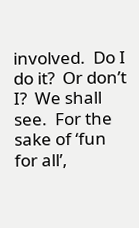involved.  Do I do it?  Or don’t I?  We shall see.  For the sake of ‘fun for all’,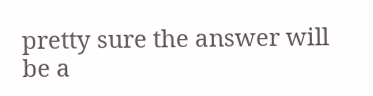pretty sure the answer will be a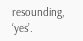resounding, ‘yes’.